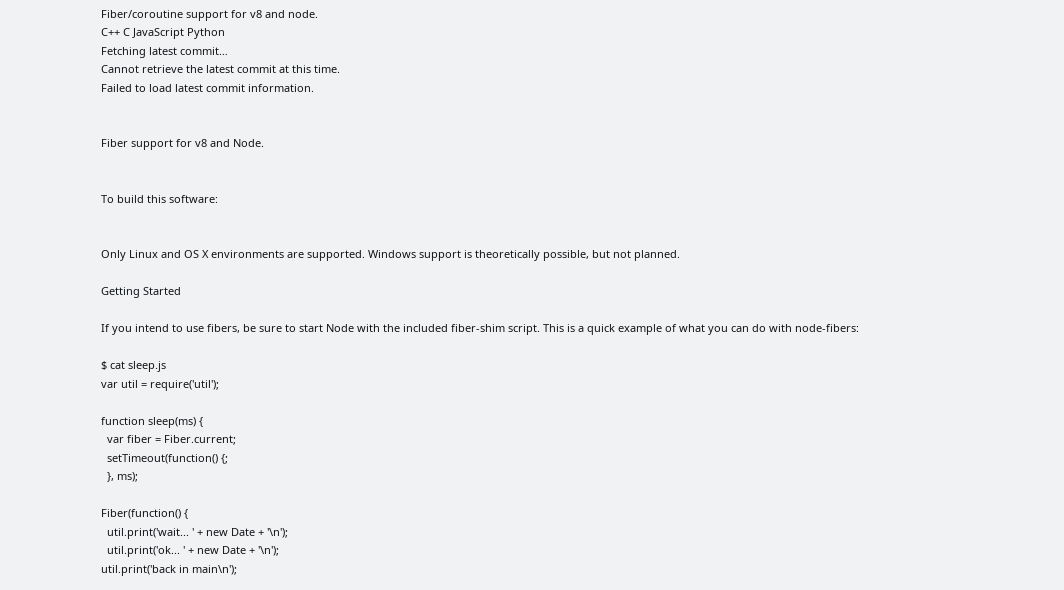Fiber/coroutine support for v8 and node.
C++ C JavaScript Python
Fetching latest commit…
Cannot retrieve the latest commit at this time.
Failed to load latest commit information.


Fiber support for v8 and Node.


To build this software:


Only Linux and OS X environments are supported. Windows support is theoretically possible, but not planned.

Getting Started

If you intend to use fibers, be sure to start Node with the included fiber-shim script. This is a quick example of what you can do with node-fibers:

$ cat sleep.js
var util = require('util');

function sleep(ms) {
  var fiber = Fiber.current;
  setTimeout(function() {;
  }, ms);

Fiber(function() {
  util.print('wait... ' + new Date + '\n');
  util.print('ok... ' + new Date + '\n');
util.print('back in main\n');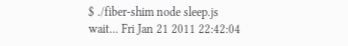$ ./fiber-shim node sleep.js
wait... Fri Jan 21 2011 22:42:04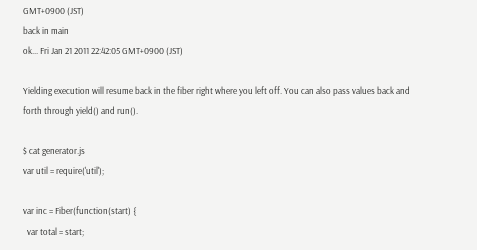GMT+0900 (JST)
back in main
ok... Fri Jan 21 2011 22:42:05 GMT+0900 (JST)

Yielding execution will resume back in the fiber right where you left off. You can also pass values back and forth through yield() and run().

$ cat generator.js
var util = require('util');

var inc = Fiber(function(start) {
  var total = start;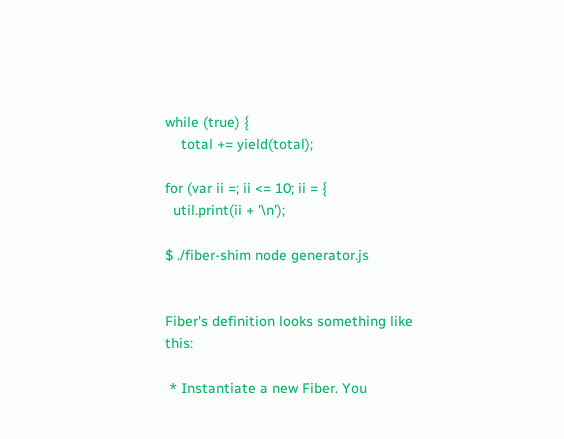while (true) {
    total += yield(total);

for (var ii =; ii <= 10; ii = {
  util.print(ii + '\n');

$ ./fiber-shim node generator.js


Fiber's definition looks something like this:

 * Instantiate a new Fiber. You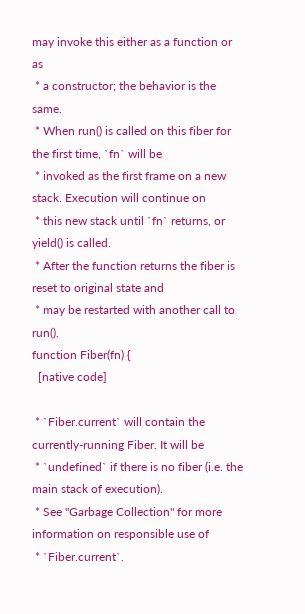may invoke this either as a function or as
 * a constructor; the behavior is the same.
 * When run() is called on this fiber for the first time, `fn` will be
 * invoked as the first frame on a new stack. Execution will continue on
 * this new stack until `fn` returns, or yield() is called.
 * After the function returns the fiber is reset to original state and
 * may be restarted with another call to run().
function Fiber(fn) {
  [native code]

 * `Fiber.current` will contain the currently-running Fiber. It will be
 * `undefined` if there is no fiber (i.e. the main stack of execution).
 * See "Garbage Collection" for more information on responsible use of
 * `Fiber.current`.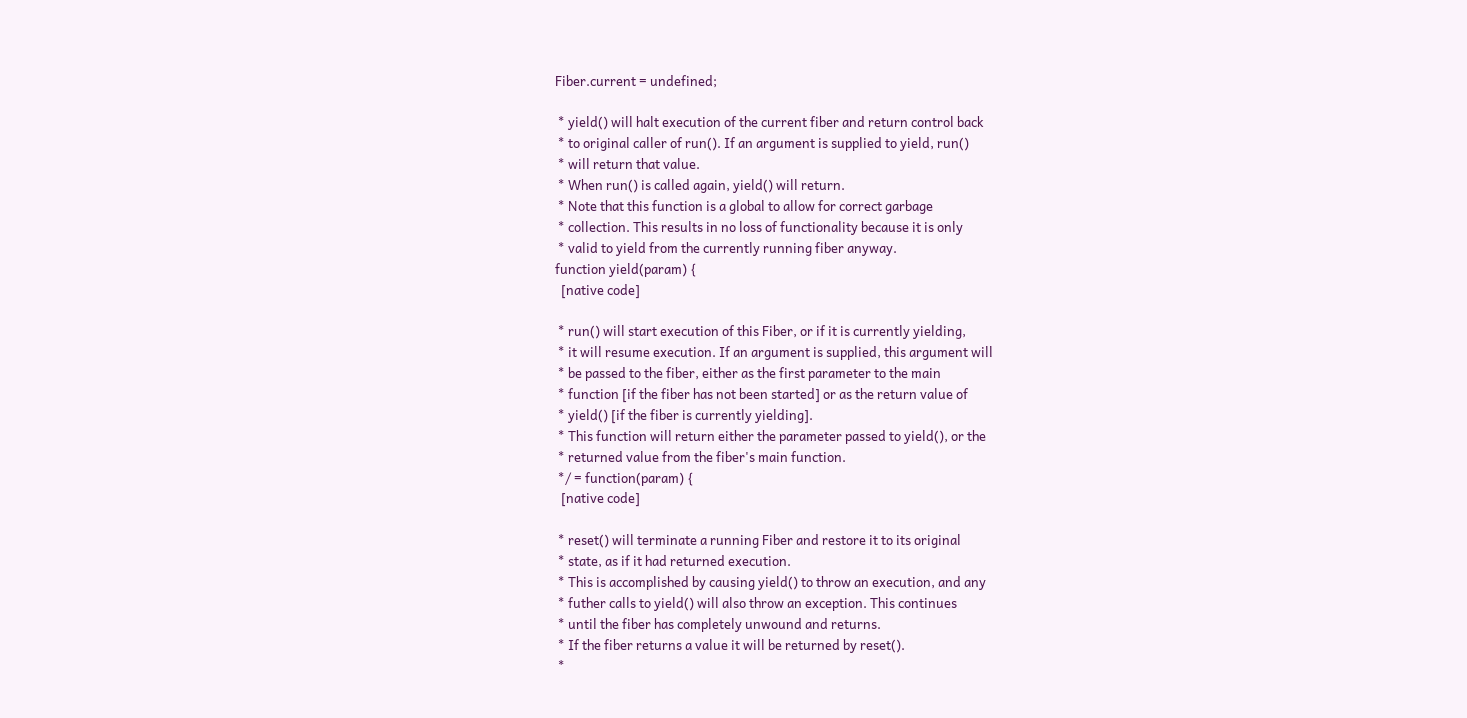Fiber.current = undefined;

 * yield() will halt execution of the current fiber and return control back
 * to original caller of run(). If an argument is supplied to yield, run()
 * will return that value.
 * When run() is called again, yield() will return.
 * Note that this function is a global to allow for correct garbage
 * collection. This results in no loss of functionality because it is only
 * valid to yield from the currently running fiber anyway.
function yield(param) {
  [native code]

 * run() will start execution of this Fiber, or if it is currently yielding,
 * it will resume execution. If an argument is supplied, this argument will
 * be passed to the fiber, either as the first parameter to the main
 * function [if the fiber has not been started] or as the return value of
 * yield() [if the fiber is currently yielding].
 * This function will return either the parameter passed to yield(), or the
 * returned value from the fiber's main function.
 */ = function(param) {
  [native code]

 * reset() will terminate a running Fiber and restore it to its original
 * state, as if it had returned execution.
 * This is accomplished by causing yield() to throw an execution, and any
 * futher calls to yield() will also throw an exception. This continues
 * until the fiber has completely unwound and returns.
 * If the fiber returns a value it will be returned by reset().
 *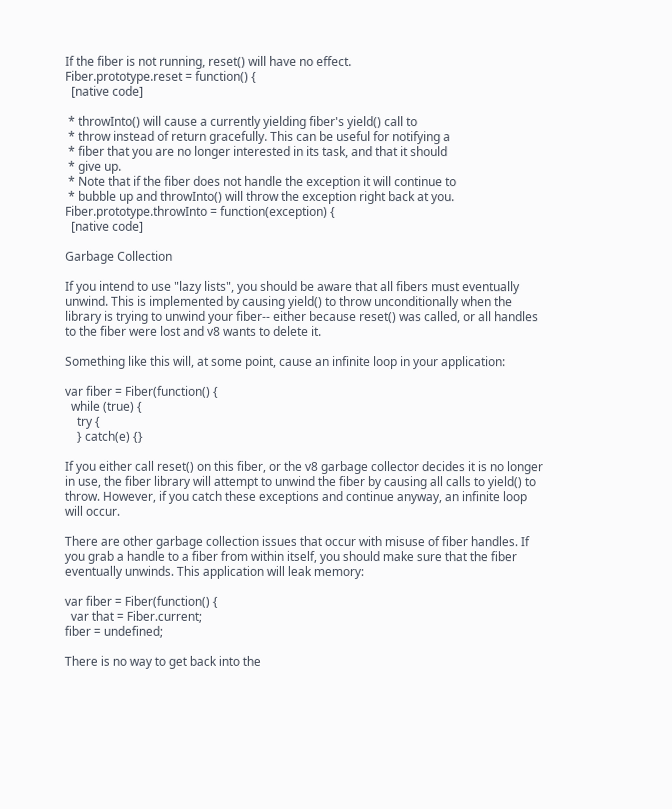If the fiber is not running, reset() will have no effect.
Fiber.prototype.reset = function() {
  [native code]

 * throwInto() will cause a currently yielding fiber's yield() call to
 * throw instead of return gracefully. This can be useful for notifying a
 * fiber that you are no longer interested in its task, and that it should
 * give up.
 * Note that if the fiber does not handle the exception it will continue to
 * bubble up and throwInto() will throw the exception right back at you.
Fiber.prototype.throwInto = function(exception) {
  [native code]

Garbage Collection

If you intend to use "lazy lists", you should be aware that all fibers must eventually unwind. This is implemented by causing yield() to throw unconditionally when the library is trying to unwind your fiber-- either because reset() was called, or all handles to the fiber were lost and v8 wants to delete it.

Something like this will, at some point, cause an infinite loop in your application:

var fiber = Fiber(function() {
  while (true) {
    try {
    } catch(e) {}

If you either call reset() on this fiber, or the v8 garbage collector decides it is no longer in use, the fiber library will attempt to unwind the fiber by causing all calls to yield() to throw. However, if you catch these exceptions and continue anyway, an infinite loop will occur.

There are other garbage collection issues that occur with misuse of fiber handles. If you grab a handle to a fiber from within itself, you should make sure that the fiber eventually unwinds. This application will leak memory:

var fiber = Fiber(function() {
  var that = Fiber.current;
fiber = undefined;

There is no way to get back into the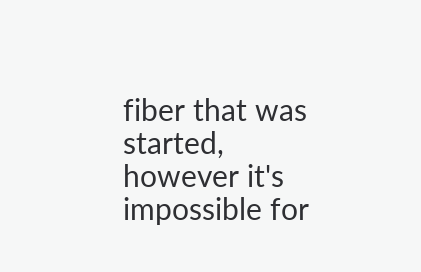fiber that was started, however it's impossible for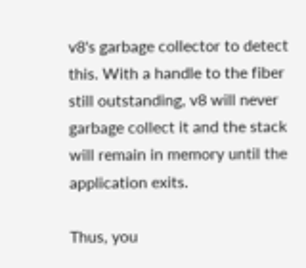v8's garbage collector to detect this. With a handle to the fiber still outstanding, v8 will never garbage collect it and the stack will remain in memory until the application exits.

Thus, you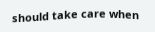should take care when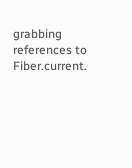grabbing references to Fiber.current.